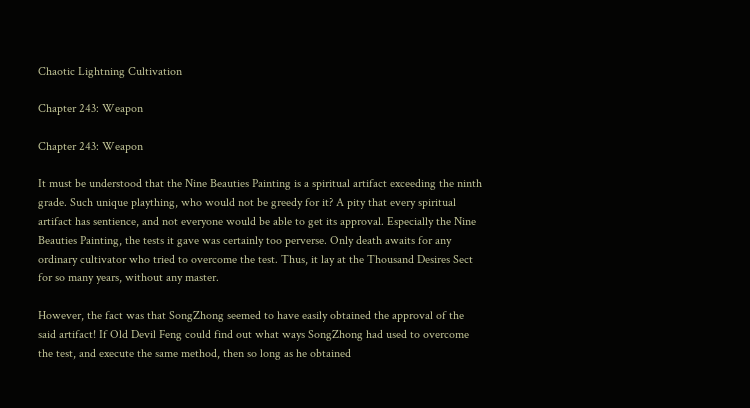Chaotic Lightning Cultivation

Chapter 243: Weapon

Chapter 243: Weapon

It must be understood that the Nine Beauties Painting is a spiritual artifact exceeding the ninth grade. Such unique plaything, who would not be greedy for it? A pity that every spiritual artifact has sentience, and not everyone would be able to get its approval. Especially the Nine Beauties Painting, the tests it gave was certainly too perverse. Only death awaits for any ordinary cultivator who tried to overcome the test. Thus, it lay at the Thousand Desires Sect for so many years, without any master.

However, the fact was that SongZhong seemed to have easily obtained the approval of the said artifact! If Old Devil Feng could find out what ways SongZhong had used to overcome the test, and execute the same method, then so long as he obtained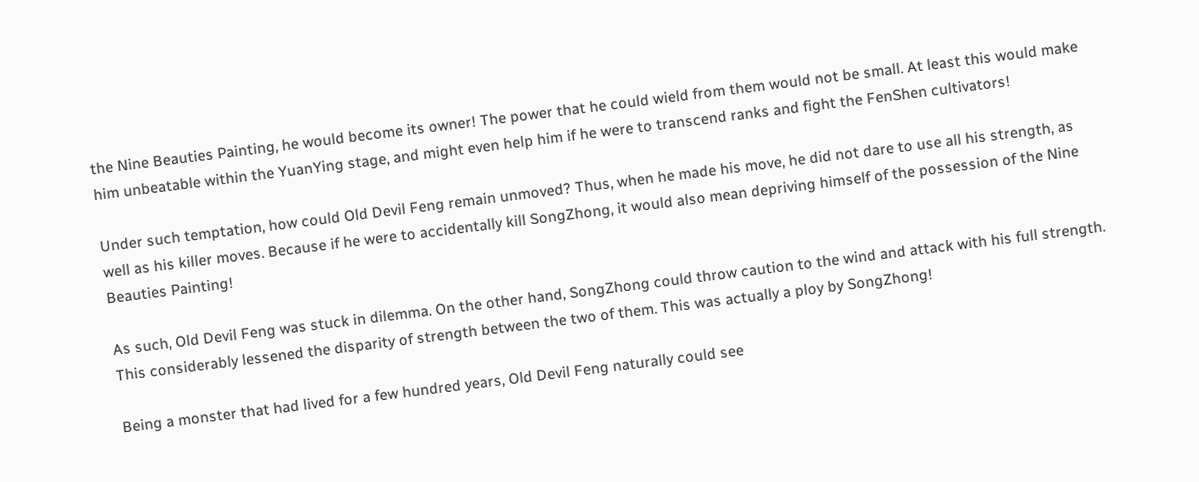the Nine Beauties Painting, he would become its owner! The power that he could wield from them would not be small. At least this would make him unbeatable within the YuanYing stage, and might even help him if he were to transcend ranks and fight the FenShen cultivators!

Under such temptation, how could Old Devil Feng remain unmoved? Thus, when he made his move, he did not dare to use all his strength, as well as his killer moves. Because if he were to accidentally kill SongZhong, it would also mean depriving himself of the possession of the Nine Beauties Painting!

As such, Old Devil Feng was stuck in dilemma. On the other hand, SongZhong could throw caution to the wind and attack with his full strength. This considerably lessened the disparity of strength between the two of them. This was actually a ploy by SongZhong!

Being a monster that had lived for a few hundred years, Old Devil Feng naturally could see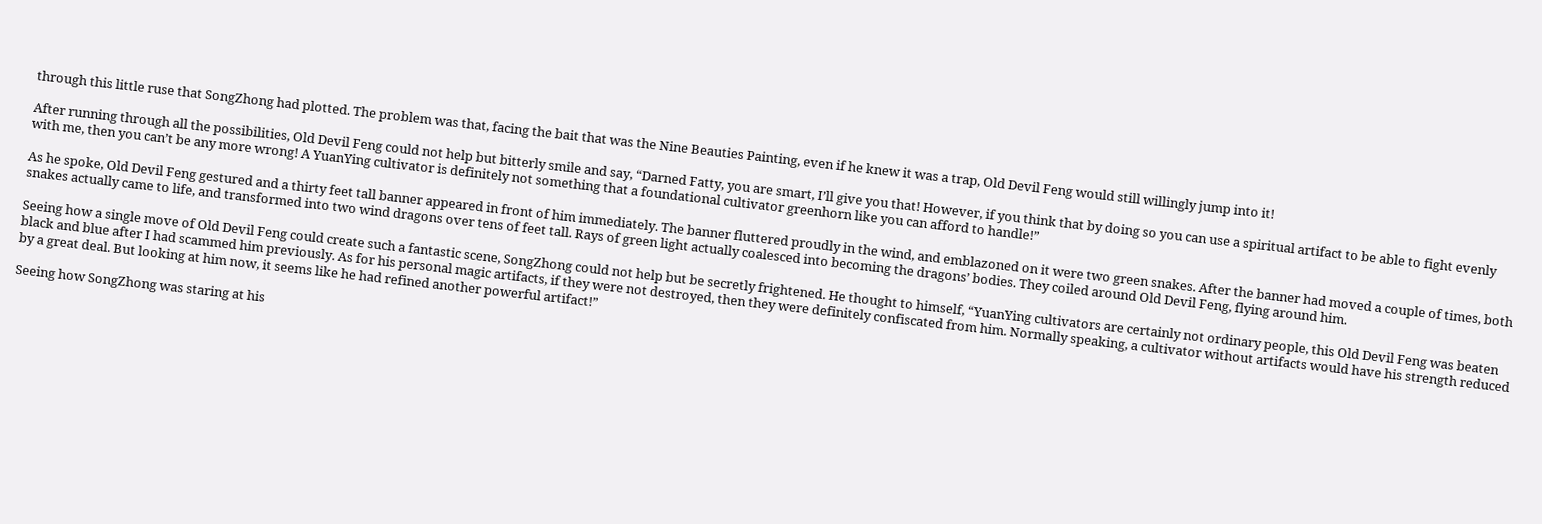through this little ruse that SongZhong had plotted. The problem was that, facing the bait that was the Nine Beauties Painting, even if he knew it was a trap, Old Devil Feng would still willingly jump into it!

After running through all the possibilities, Old Devil Feng could not help but bitterly smile and say, “Darned Fatty, you are smart, I’ll give you that! However, if you think that by doing so you can use a spiritual artifact to be able to fight evenly with me, then you can’t be any more wrong! A YuanYing cultivator is definitely not something that a foundational cultivator greenhorn like you can afford to handle!”

As he spoke, Old Devil Feng gestured and a thirty feet tall banner appeared in front of him immediately. The banner fluttered proudly in the wind, and emblazoned on it were two green snakes. After the banner had moved a couple of times, both snakes actually came to life, and transformed into two wind dragons over tens of feet tall. Rays of green light actually coalesced into becoming the dragons’ bodies. They coiled around Old Devil Feng, flying around him.

Seeing how a single move of Old Devil Feng could create such a fantastic scene, SongZhong could not help but be secretly frightened. He thought to himself, “YuanYing cultivators are certainly not ordinary people, this Old Devil Feng was beaten black and blue after I had scammed him previously. As for his personal magic artifacts, if they were not destroyed, then they were definitely confiscated from him. Normally speaking, a cultivator without artifacts would have his strength reduced by a great deal. But looking at him now, it seems like he had refined another powerful artifact!”

Seeing how SongZhong was staring at his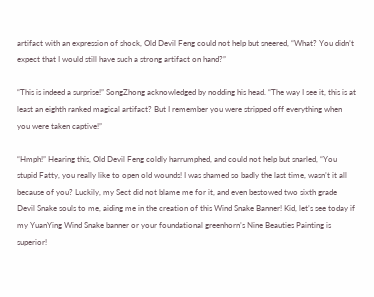artifact with an expression of shock, Old Devil Feng could not help but sneered, “What? You didn’t expect that I would still have such a strong artifact on hand?”

“This is indeed a surprise!” SongZhong acknowledged by nodding his head. “The way I see it, this is at least an eighth ranked magical artifact? But I remember you were stripped off everything when you were taken captive!”

“Hmph!” Hearing this, Old Devil Feng coldly harrumphed, and could not help but snarled, “You stupid Fatty, you really like to open old wounds! I was shamed so badly the last time, wasn’t it all because of you? Luckily, my Sect did not blame me for it, and even bestowed two sixth grade Devil Snake souls to me, aiding me in the creation of this Wind Snake Banner! Kid, let’s see today if my YuanYing Wind Snake banner or your foundational greenhorn’s Nine Beauties Painting is superior!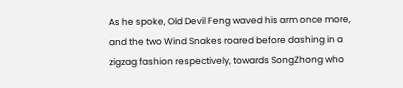As he spoke, Old Devil Feng waved his arm once more, and the two Wind Snakes roared before dashing in a zigzag fashion respectively, towards SongZhong who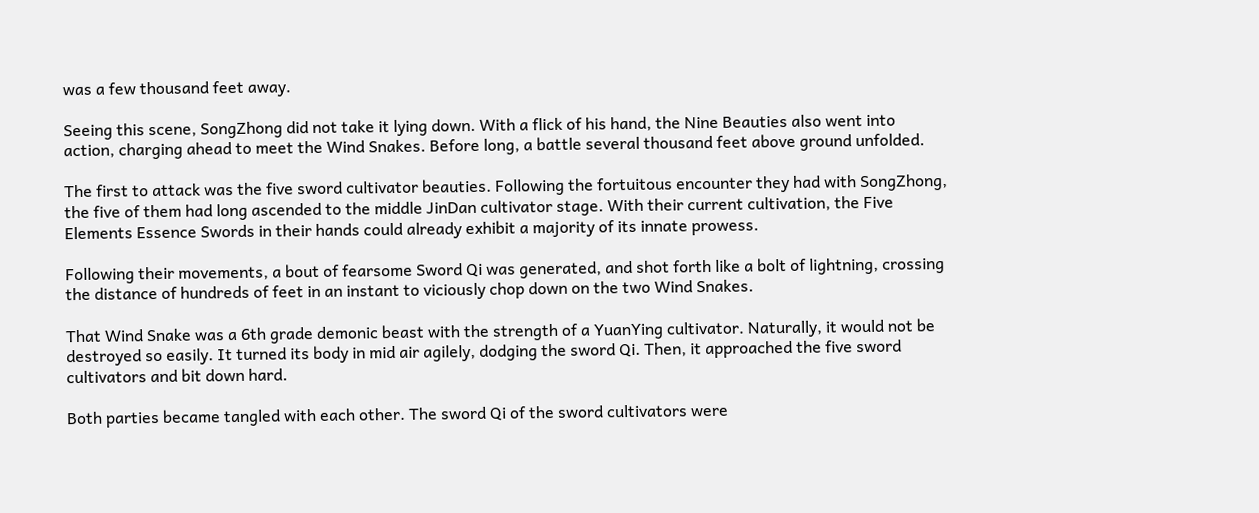was a few thousand feet away.

Seeing this scene, SongZhong did not take it lying down. With a flick of his hand, the Nine Beauties also went into action, charging ahead to meet the Wind Snakes. Before long, a battle several thousand feet above ground unfolded.

The first to attack was the five sword cultivator beauties. Following the fortuitous encounter they had with SongZhong, the five of them had long ascended to the middle JinDan cultivator stage. With their current cultivation, the Five Elements Essence Swords in their hands could already exhibit a majority of its innate prowess.

Following their movements, a bout of fearsome Sword Qi was generated, and shot forth like a bolt of lightning, crossing the distance of hundreds of feet in an instant to viciously chop down on the two Wind Snakes.

That Wind Snake was a 6th grade demonic beast with the strength of a YuanYing cultivator. Naturally, it would not be destroyed so easily. It turned its body in mid air agilely, dodging the sword Qi. Then, it approached the five sword cultivators and bit down hard.

Both parties became tangled with each other. The sword Qi of the sword cultivators were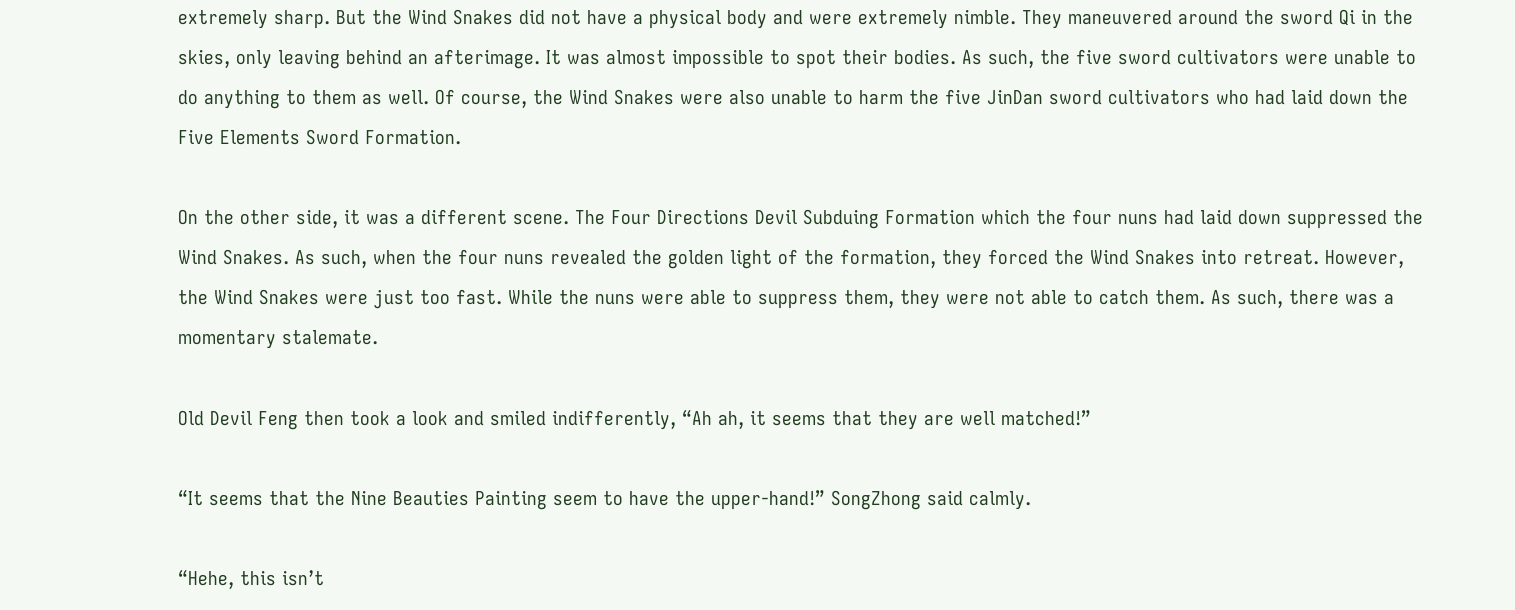extremely sharp. But the Wind Snakes did not have a physical body and were extremely nimble. They maneuvered around the sword Qi in the skies, only leaving behind an afterimage. It was almost impossible to spot their bodies. As such, the five sword cultivators were unable to do anything to them as well. Of course, the Wind Snakes were also unable to harm the five JinDan sword cultivators who had laid down the Five Elements Sword Formation.

On the other side, it was a different scene. The Four Directions Devil Subduing Formation which the four nuns had laid down suppressed the Wind Snakes. As such, when the four nuns revealed the golden light of the formation, they forced the Wind Snakes into retreat. However, the Wind Snakes were just too fast. While the nuns were able to suppress them, they were not able to catch them. As such, there was a momentary stalemate.

Old Devil Feng then took a look and smiled indifferently, “Ah ah, it seems that they are well matched!”

“It seems that the Nine Beauties Painting seem to have the upper-hand!” SongZhong said calmly.

“Hehe, this isn’t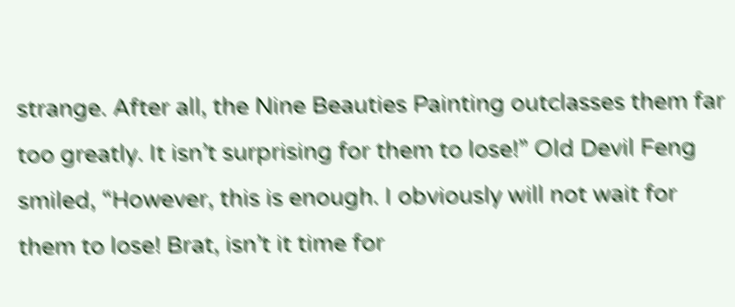strange. After all, the Nine Beauties Painting outclasses them far too greatly. It isn’t surprising for them to lose!” Old Devil Feng smiled, “However, this is enough. I obviously will not wait for them to lose! Brat, isn’t it time for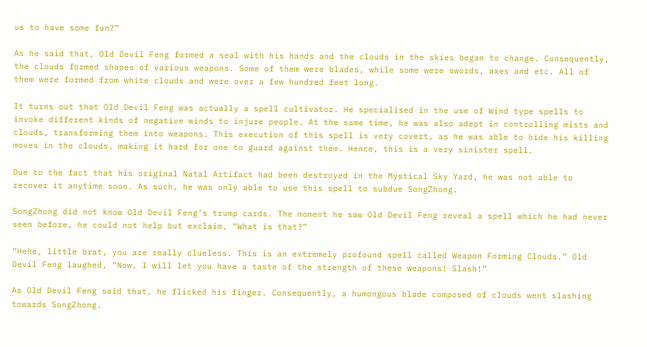us to have some fun?”

As he said that, Old Devil Feng formed a seal with his hands and the clouds in the skies began to change. Consequently, the clouds formed shapes of various weapons. Some of them were blades, while some were swords, axes and etc. All of them were formed from white clouds and were over a few hundred feet long.

It turns out that Old Devil Feng was actually a spell cultivator. He specialised in the use of Wind type spells to invoke different kinds of negative winds to injure people. At the same time, he was also adept in controlling mists and clouds, transforming them into weapons. This execution of this spell is very covert, as he was able to hide his killing moves in the clouds, making it hard for one to guard against them. Hence, this is a very sinister spell.

Due to the fact that his original Natal Artifact had been destroyed in the Mystical Sky Yard, he was not able to recover it anytime soon. As such, he was only able to use this spell to subdue SongZhong.

SongZhong did not know Old Devil Feng’s trump cards. The moment he saw Old Devil Feng reveal a spell which he had never seen before, he could not help but exclaim, “What is that?”

“Hehe, little brat, you are really clueless. This is an extremely profound spell called Weapon Forming Clouds.” Old Devil Feng laughed, “Now, I will let you have a taste of the strength of these weapons! Slash!”

As Old Devil Feng said that, he flicked his finger. Consequently, a humongous blade composed of clouds went slashing towards SongZhong.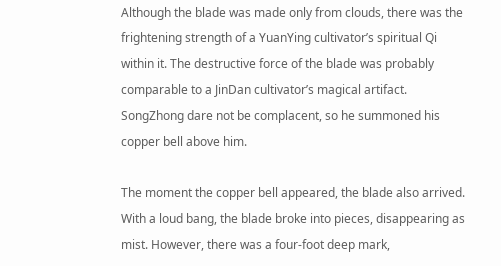Although the blade was made only from clouds, there was the frightening strength of a YuanYing cultivator’s spiritual Qi within it. The destructive force of the blade was probably comparable to a JinDan cultivator’s magical artifact. SongZhong dare not be complacent, so he summoned his copper bell above him.

The moment the copper bell appeared, the blade also arrived. With a loud bang, the blade broke into pieces, disappearing as mist. However, there was a four-foot deep mark,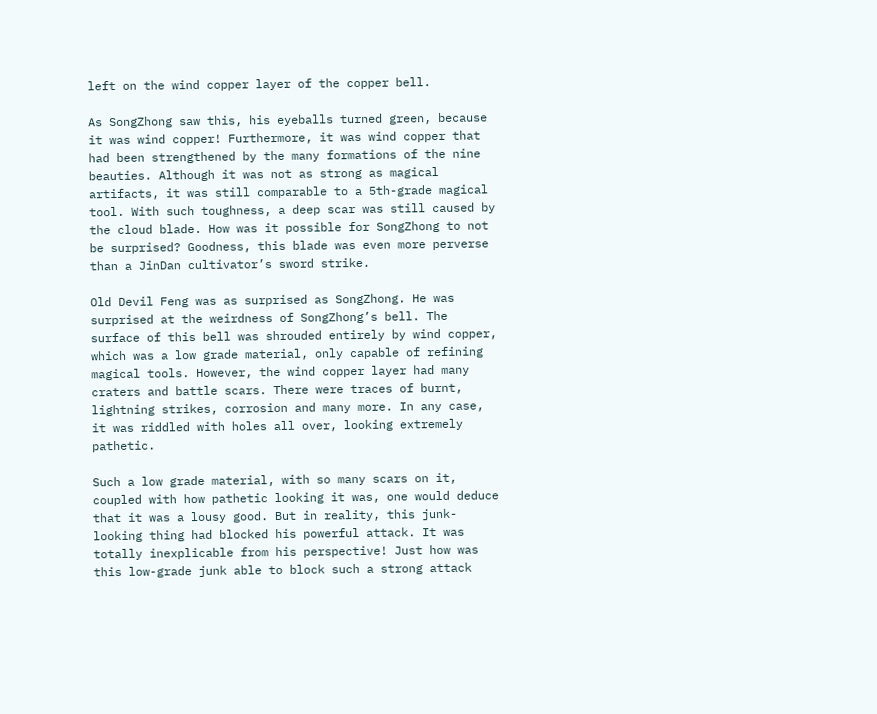left on the wind copper layer of the copper bell.

As SongZhong saw this, his eyeballs turned green, because it was wind copper! Furthermore, it was wind copper that had been strengthened by the many formations of the nine beauties. Although it was not as strong as magical artifacts, it was still comparable to a 5th-grade magical tool. With such toughness, a deep scar was still caused by the cloud blade. How was it possible for SongZhong to not be surprised? Goodness, this blade was even more perverse than a JinDan cultivator’s sword strike.

Old Devil Feng was as surprised as SongZhong. He was surprised at the weirdness of SongZhong’s bell. The surface of this bell was shrouded entirely by wind copper, which was a low grade material, only capable of refining magical tools. However, the wind copper layer had many craters and battle scars. There were traces of burnt, lightning strikes, corrosion and many more. In any case, it was riddled with holes all over, looking extremely pathetic.

Such a low grade material, with so many scars on it, coupled with how pathetic looking it was, one would deduce that it was a lousy good. But in reality, this junk-looking thing had blocked his powerful attack. It was totally inexplicable from his perspective! Just how was this low-grade junk able to block such a strong attack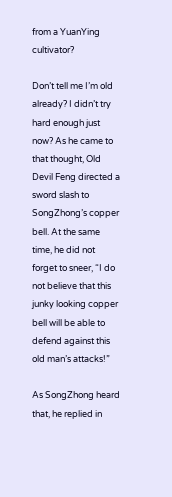from a YuanYing cultivator?

Don’t tell me I’m old already? I didn’t try hard enough just now? As he came to that thought, Old Devil Feng directed a sword slash to SongZhong’s copper bell. At the same time, he did not forget to sneer, “I do not believe that this junky looking copper bell will be able to defend against this old man’s attacks!”

As SongZhong heard that, he replied in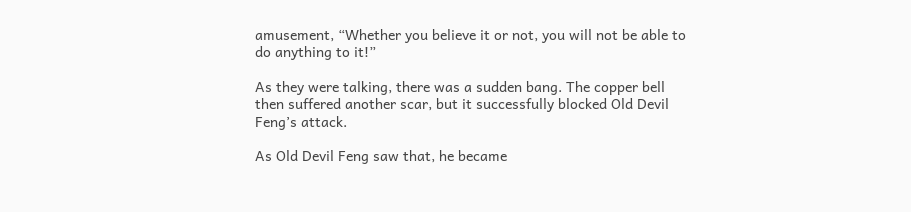amusement, “Whether you believe it or not, you will not be able to do anything to it!”

As they were talking, there was a sudden bang. The copper bell then suffered another scar, but it successfully blocked Old Devil Feng’s attack.

As Old Devil Feng saw that, he became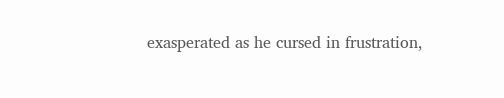exasperated as he cursed in frustration,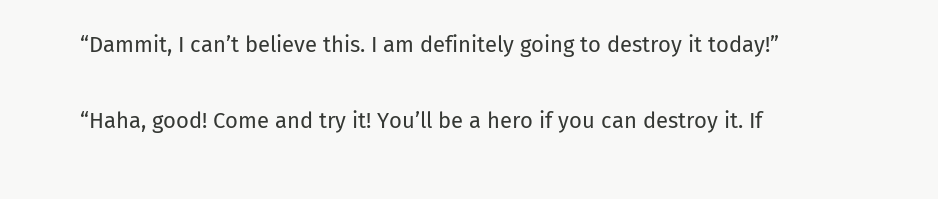“Dammit, I can’t believe this. I am definitely going to destroy it today!”

“Haha, good! Come and try it! You’ll be a hero if you can destroy it. If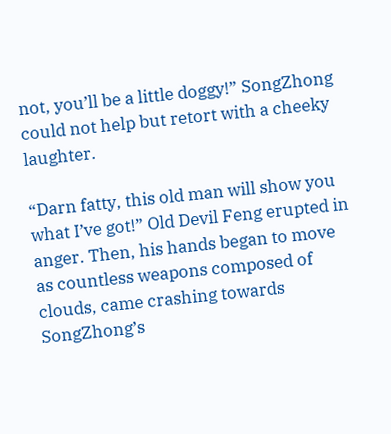not, you’ll be a little doggy!” SongZhong could not help but retort with a cheeky laughter.

“Darn fatty, this old man will show you what I’ve got!” Old Devil Feng erupted in anger. Then, his hands began to move as countless weapons composed of clouds, came crashing towards SongZhong’s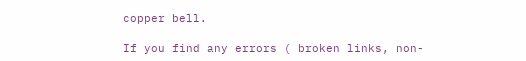copper bell.

If you find any errors ( broken links, non-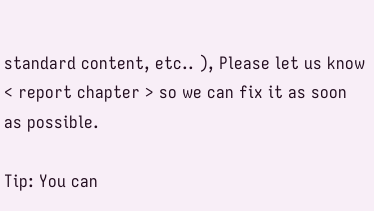standard content, etc.. ), Please let us know < report chapter > so we can fix it as soon as possible.

Tip: You can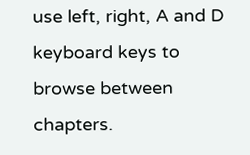use left, right, A and D keyboard keys to browse between chapters.